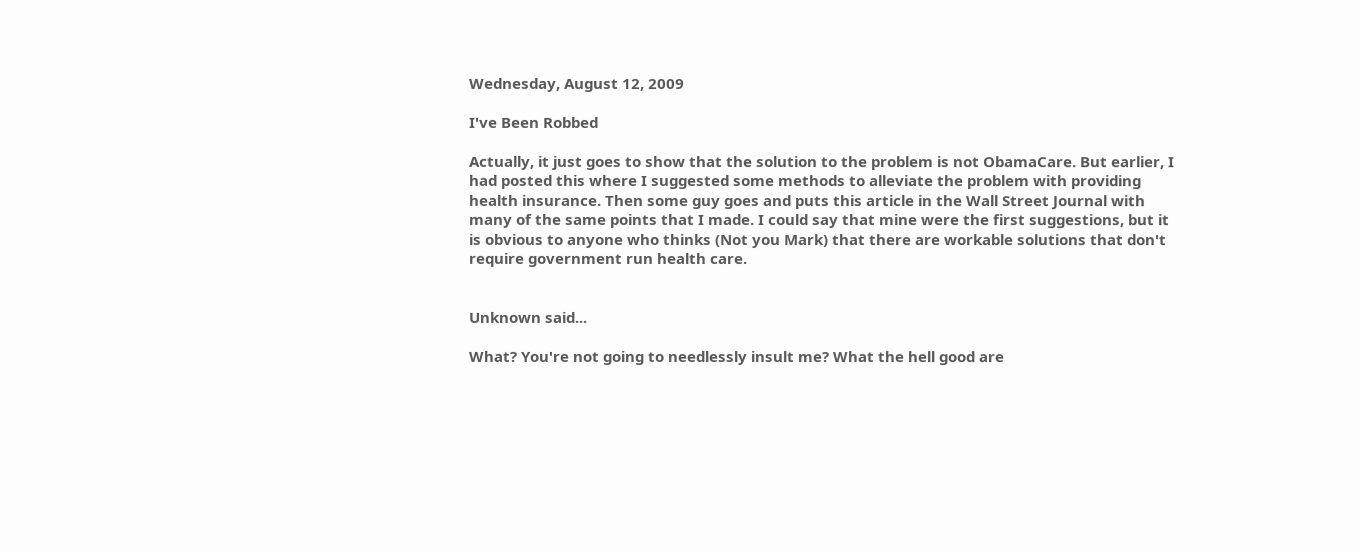Wednesday, August 12, 2009

I've Been Robbed

Actually, it just goes to show that the solution to the problem is not ObamaCare. But earlier, I had posted this where I suggested some methods to alleviate the problem with providing health insurance. Then some guy goes and puts this article in the Wall Street Journal with many of the same points that I made. I could say that mine were the first suggestions, but it is obvious to anyone who thinks (Not you Mark) that there are workable solutions that don't require government run health care.


Unknown said...

What? You're not going to needlessly insult me? What the hell good are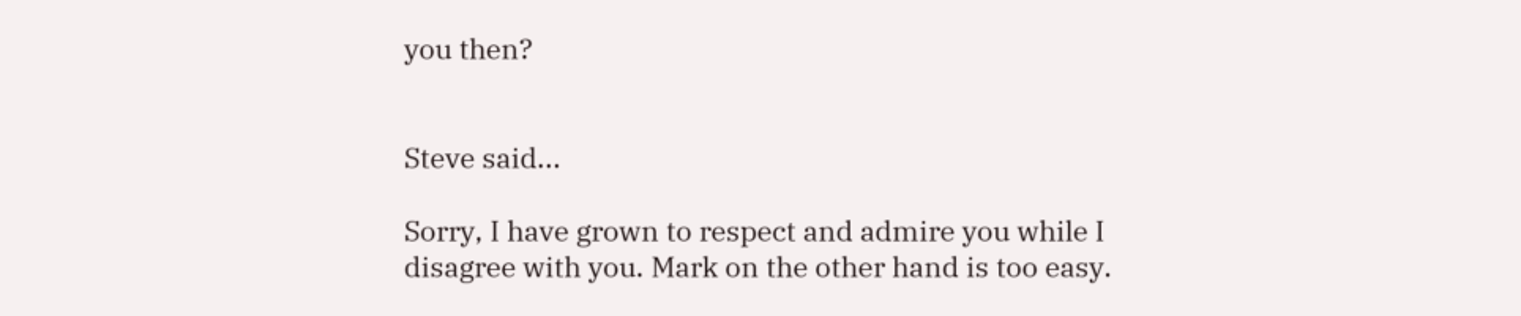you then?


Steve said...

Sorry, I have grown to respect and admire you while I disagree with you. Mark on the other hand is too easy.